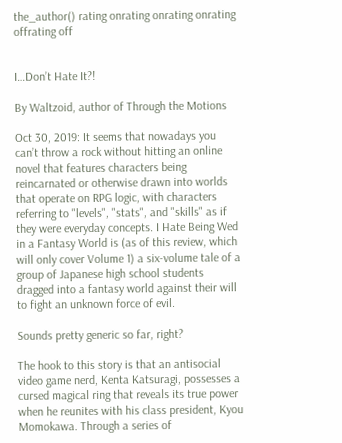the_author() rating onrating onrating onrating offrating off


I…Don’t Hate It?!

By Waltzoid, author of Through the Motions

Oct 30, 2019: It seems that nowadays you can’t throw a rock without hitting an online novel that features characters being reincarnated or otherwise drawn into worlds that operate on RPG logic, with characters referring to "levels", "stats", and "skills" as if they were everyday concepts. I Hate Being Wed in a Fantasy World is (as of this review, which will only cover Volume 1) a six-volume tale of a group of Japanese high school students dragged into a fantasy world against their will to fight an unknown force of evil.

Sounds pretty generic so far, right?

The hook to this story is that an antisocial video game nerd, Kenta Katsuragi, possesses a cursed magical ring that reveals its true power when he reunites with his class president, Kyou Momokawa. Through a series of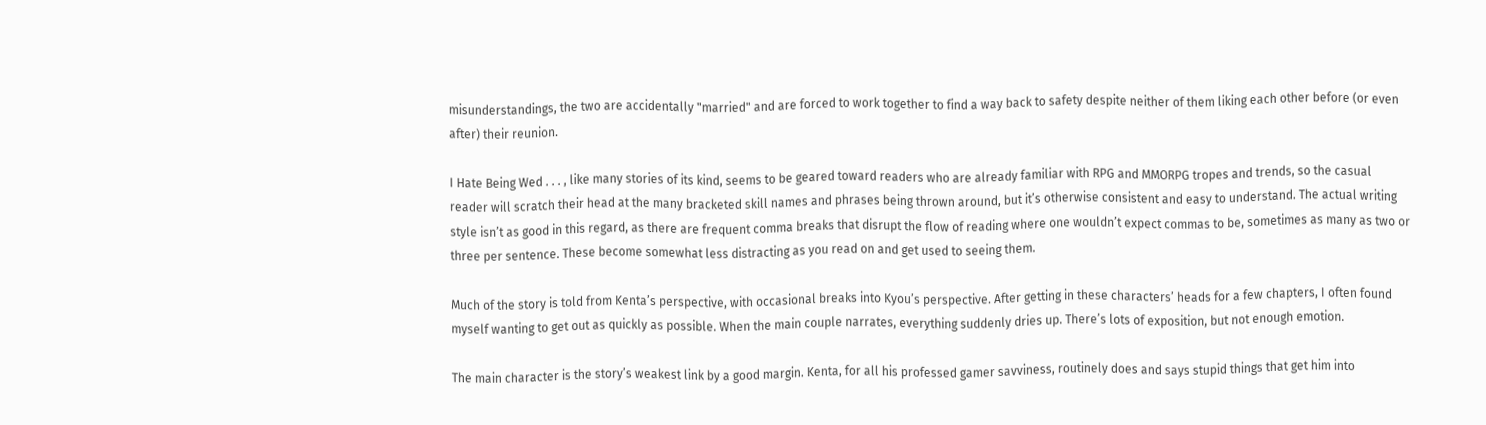misunderstandings, the two are accidentally "married" and are forced to work together to find a way back to safety despite neither of them liking each other before (or even after) their reunion.

I Hate Being Wed . . . , like many stories of its kind, seems to be geared toward readers who are already familiar with RPG and MMORPG tropes and trends, so the casual reader will scratch their head at the many bracketed skill names and phrases being thrown around, but it’s otherwise consistent and easy to understand. The actual writing style isn’t as good in this regard, as there are frequent comma breaks that disrupt the flow of reading where one wouldn’t expect commas to be, sometimes as many as two or three per sentence. These become somewhat less distracting as you read on and get used to seeing them.

Much of the story is told from Kenta’s perspective, with occasional breaks into Kyou’s perspective. After getting in these characters’ heads for a few chapters, I often found myself wanting to get out as quickly as possible. When the main couple narrates, everything suddenly dries up. There’s lots of exposition, but not enough emotion.

The main character is the story’s weakest link by a good margin. Kenta, for all his professed gamer savviness, routinely does and says stupid things that get him into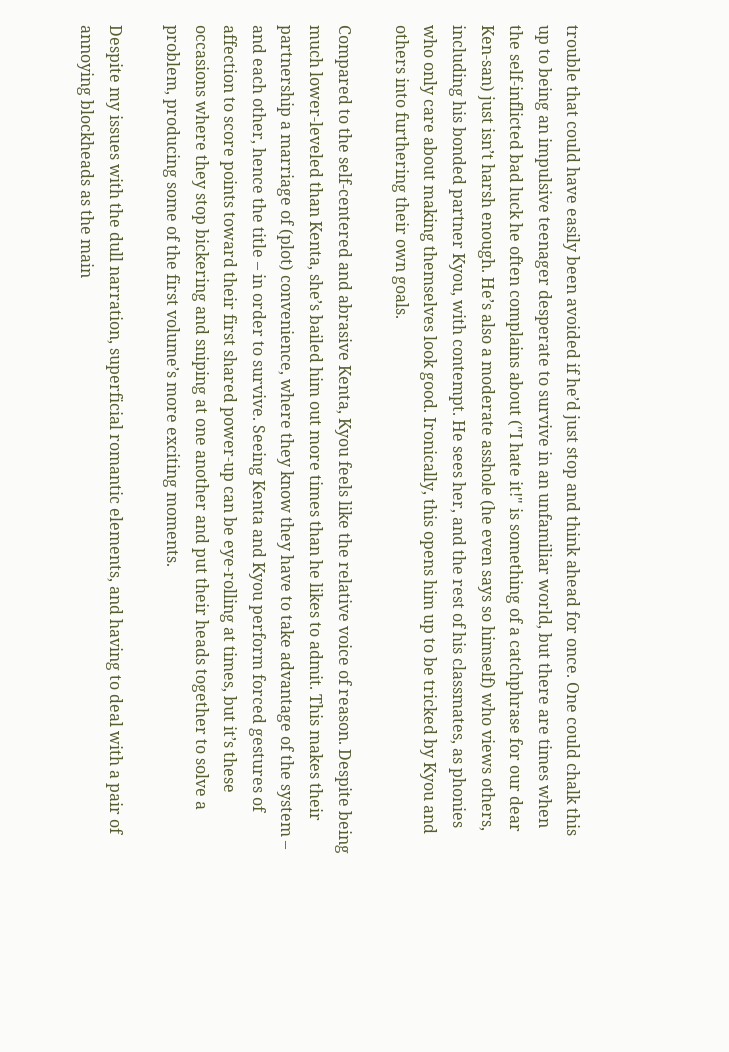trouble that could have easily been avoided if he’d just stop and think ahead for once. One could chalk this up to being an impulsive teenager desperate to survive in an unfamiliar world, but there are times when the self-inflicted bad luck he often complains about ("I hate it!" is something of a catchphrase for our dear Ken-san) just isn’t harsh enough. He’s also a moderate asshole (he even says so himself) who views others, including his bonded partner Kyou, with contempt. He sees her, and the rest of his classmates, as phonies who only care about making themselves look good. Ironically, this opens him up to be tricked by Kyou and others into furthering their own goals.

Compared to the self-centered and abrasive Kenta, Kyou feels like the relative voice of reason. Despite being much lower-leveled than Kenta, she’s bailed him out more times than he likes to admit. This makes their partnership a marriage of (plot) convenience, where they know they have to take advantage of the system – and each other, hence the title – in order to survive. Seeing Kenta and Kyou perform forced gestures of affection to score points toward their first shared power-up can be eye-rolling at times, but it’s these occasions where they stop bickering and sniping at one another and put their heads together to solve a problem, producing some of the first volume’s more exciting moments.

Despite my issues with the dull narration, superficial romantic elements, and having to deal with a pair of annoying blockheads as the main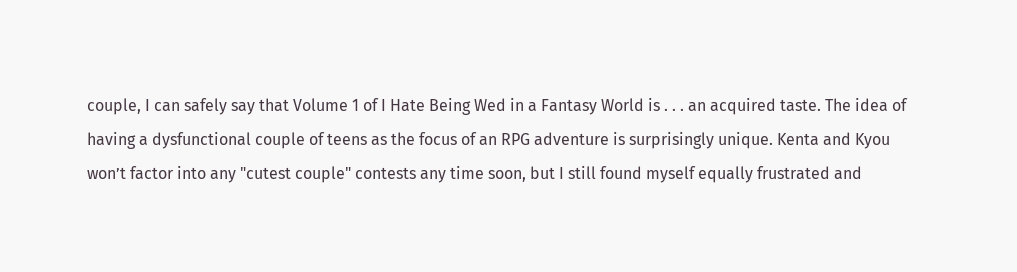couple, I can safely say that Volume 1 of I Hate Being Wed in a Fantasy World is . . . an acquired taste. The idea of having a dysfunctional couple of teens as the focus of an RPG adventure is surprisingly unique. Kenta and Kyou won’t factor into any "cutest couple" contests any time soon, but I still found myself equally frustrated and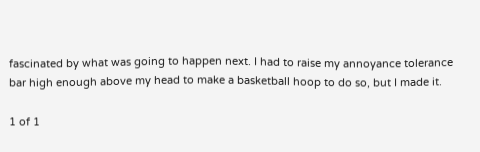fascinated by what was going to happen next. I had to raise my annoyance tolerance bar high enough above my head to make a basketball hoop to do so, but I made it.

1 of 1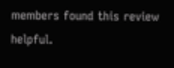members found this review helpful.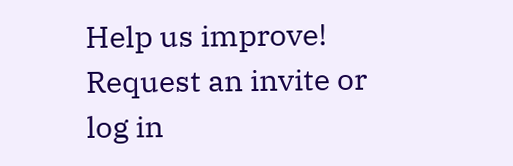Help us improve!  Request an invite or log in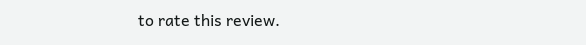to rate this review.